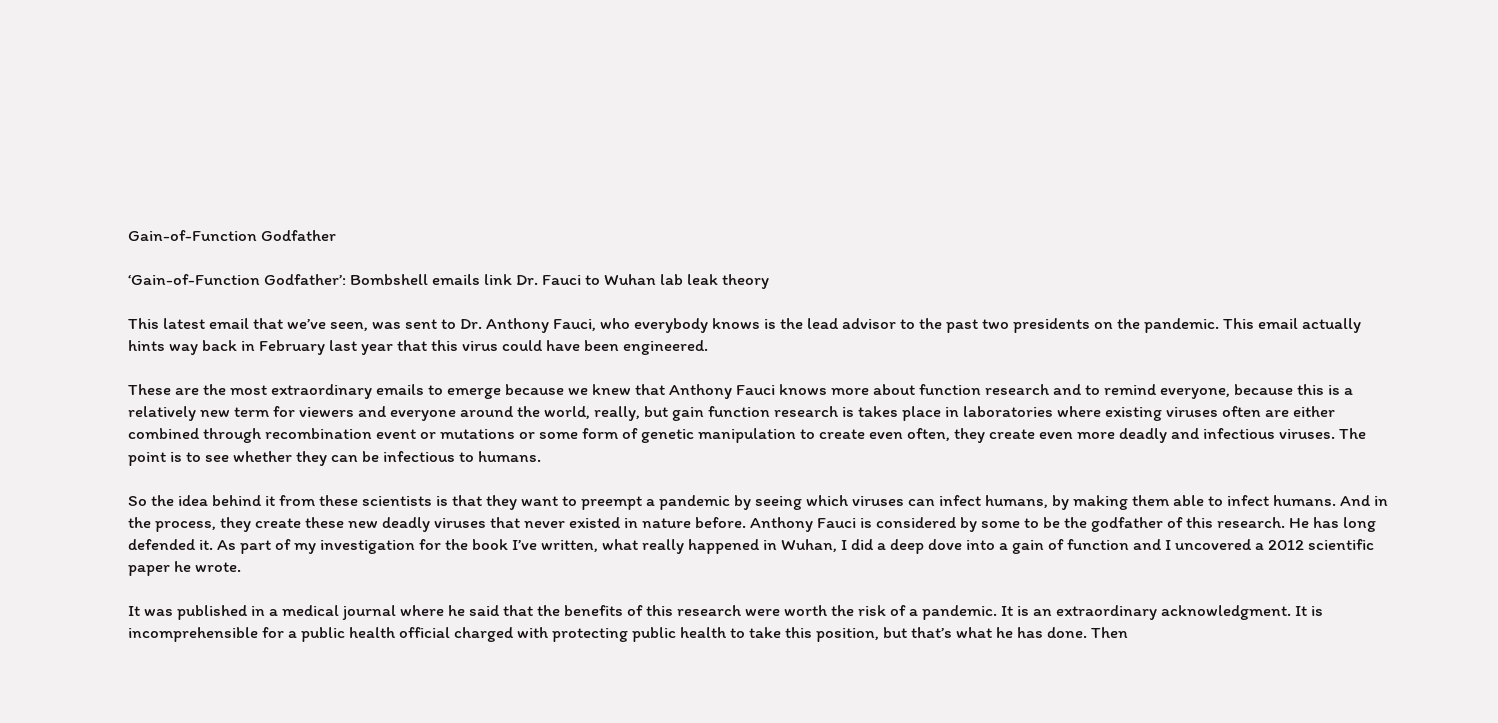Gain-of-Function Godfather

‘Gain-of-Function Godfather’: Bombshell emails link Dr. Fauci to Wuhan lab leak theory

This latest email that we’ve seen, was sent to Dr. Anthony Fauci, who everybody knows is the lead advisor to the past two presidents on the pandemic. This email actually hints way back in February last year that this virus could have been engineered.

These are the most extraordinary emails to emerge because we knew that Anthony Fauci knows more about function research and to remind everyone, because this is a relatively new term for viewers and everyone around the world, really, but gain function research is takes place in laboratories where existing viruses often are either combined through recombination event or mutations or some form of genetic manipulation to create even often, they create even more deadly and infectious viruses. The point is to see whether they can be infectious to humans.

So the idea behind it from these scientists is that they want to preempt a pandemic by seeing which viruses can infect humans, by making them able to infect humans. And in the process, they create these new deadly viruses that never existed in nature before. Anthony Fauci is considered by some to be the godfather of this research. He has long defended it. As part of my investigation for the book I’ve written, what really happened in Wuhan, I did a deep dove into a gain of function and I uncovered a 2012 scientific paper he wrote.

It was published in a medical journal where he said that the benefits of this research were worth the risk of a pandemic. It is an extraordinary acknowledgment. It is incomprehensible for a public health official charged with protecting public health to take this position, but that’s what he has done. Then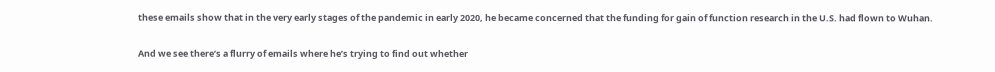these emails show that in the very early stages of the pandemic in early 2020, he became concerned that the funding for gain of function research in the U.S. had flown to Wuhan.

And we see there’s a flurry of emails where he’s trying to find out whether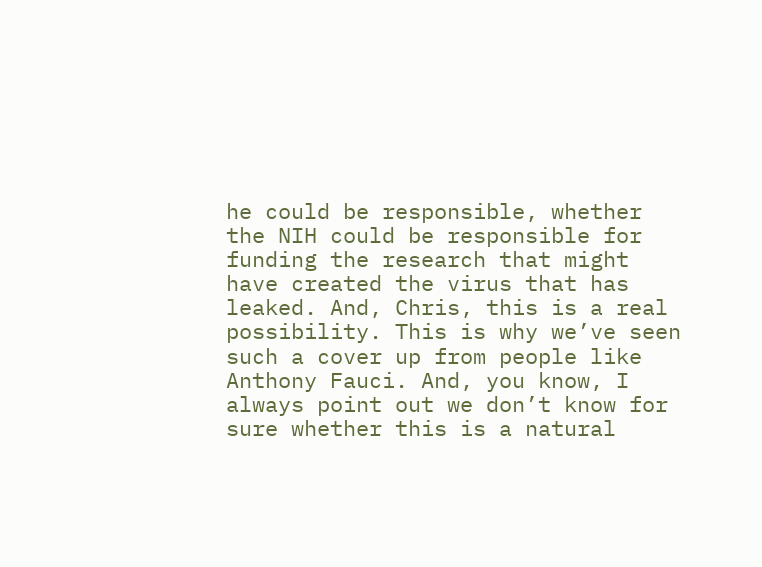he could be responsible, whether the NIH could be responsible for funding the research that might have created the virus that has leaked. And, Chris, this is a real possibility. This is why we’ve seen such a cover up from people like Anthony Fauci. And, you know, I always point out we don’t know for sure whether this is a natural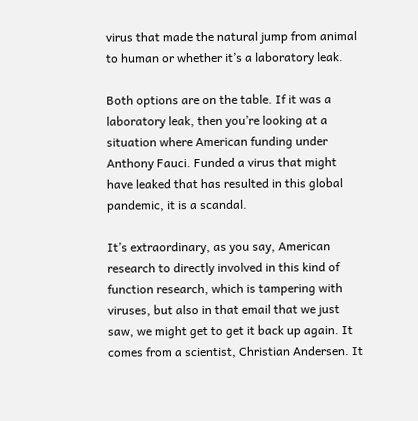virus that made the natural jump from animal to human or whether it’s a laboratory leak.

Both options are on the table. If it was a laboratory leak, then you’re looking at a situation where American funding under Anthony Fauci. Funded a virus that might have leaked that has resulted in this global pandemic, it is a scandal.

It’s extraordinary, as you say, American research to directly involved in this kind of function research, which is tampering with viruses, but also in that email that we just saw, we might get to get it back up again. It comes from a scientist, Christian Andersen. It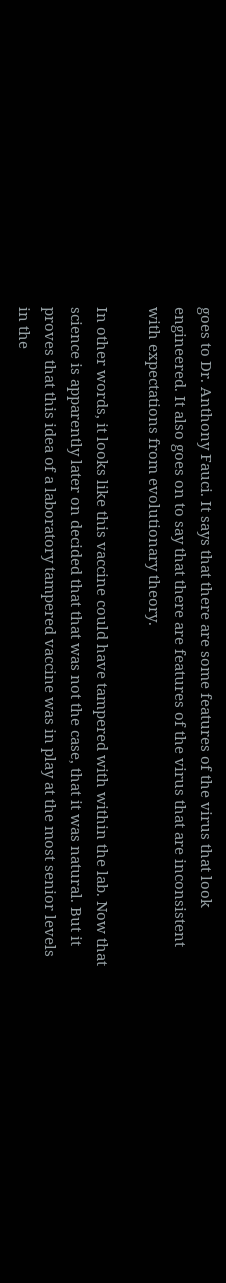goes to Dr. Anthony Fauci. It says that there are some features of the virus that look engineered. It also goes on to say that there are features of the virus that are inconsistent with expectations from evolutionary theory.

In other words, it looks like this vaccine could have tampered with within the lab. Now that science is apparently later on decided that that was not the case, that it was natural. But it proves that this idea of a laboratory tampered vaccine was in play at the most senior levels in the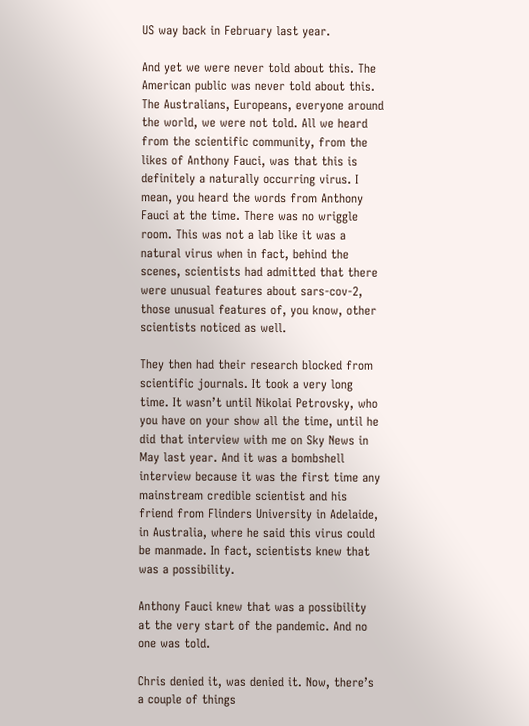US way back in February last year.

And yet we were never told about this. The American public was never told about this. The Australians, Europeans, everyone around the world, we were not told. All we heard from the scientific community, from the likes of Anthony Fauci, was that this is definitely a naturally occurring virus. I mean, you heard the words from Anthony Fauci at the time. There was no wriggle room. This was not a lab like it was a natural virus when in fact, behind the scenes, scientists had admitted that there were unusual features about sars-cov-2, those unusual features of, you know, other scientists noticed as well.

They then had their research blocked from scientific journals. It took a very long time. It wasn’t until Nikolai Petrovsky, who you have on your show all the time, until he did that interview with me on Sky News in May last year. And it was a bombshell interview because it was the first time any mainstream credible scientist and his friend from Flinders University in Adelaide, in Australia, where he said this virus could be manmade. In fact, scientists knew that was a possibility.

Anthony Fauci knew that was a possibility at the very start of the pandemic. And no one was told.

Chris denied it, was denied it. Now, there’s a couple of things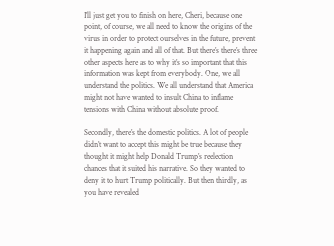I’ll just get you to finish on here, Cheri, because one point, of course, we all need to know the origins of the virus in order to protect ourselves in the future, prevent it happening again and all of that. But there’s there’s three other aspects here as to why it’s so important that this information was kept from everybody. One, we all understand the politics. We all understand that America might not have wanted to insult China to inflame tensions with China without absolute proof.

Secondly, there’s the domestic politics. A lot of people didn’t want to accept this might be true because they thought it might help Donald Trump’s reelection chances that it suited his narrative. So they wanted to deny it to hurt Trump politically. But then thirdly, as you have revealed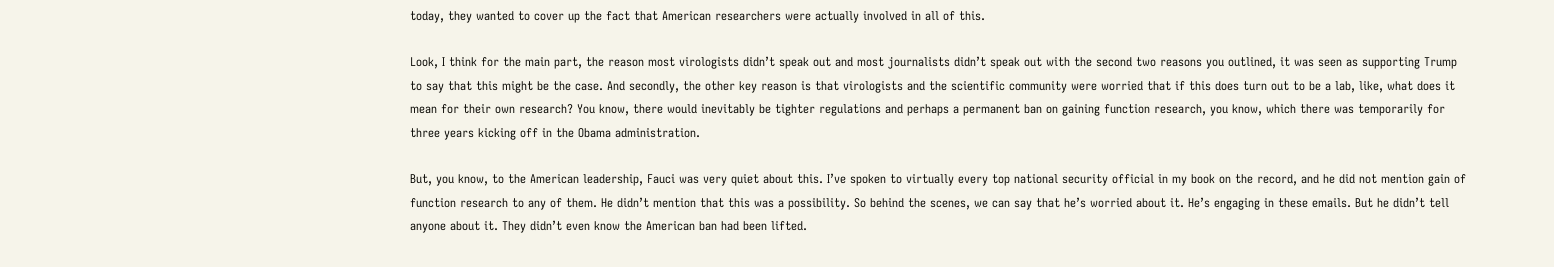today, they wanted to cover up the fact that American researchers were actually involved in all of this.

Look, I think for the main part, the reason most virologists didn’t speak out and most journalists didn’t speak out with the second two reasons you outlined, it was seen as supporting Trump to say that this might be the case. And secondly, the other key reason is that virologists and the scientific community were worried that if this does turn out to be a lab, like, what does it mean for their own research? You know, there would inevitably be tighter regulations and perhaps a permanent ban on gaining function research, you know, which there was temporarily for three years kicking off in the Obama administration.

But, you know, to the American leadership, Fauci was very quiet about this. I’ve spoken to virtually every top national security official in my book on the record, and he did not mention gain of function research to any of them. He didn’t mention that this was a possibility. So behind the scenes, we can say that he’s worried about it. He’s engaging in these emails. But he didn’t tell anyone about it. They didn’t even know the American ban had been lifted.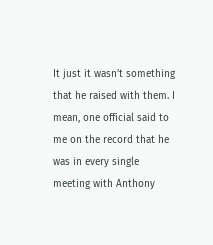It just it wasn’t something that he raised with them. I mean, one official said to me on the record that he was in every single meeting with Anthony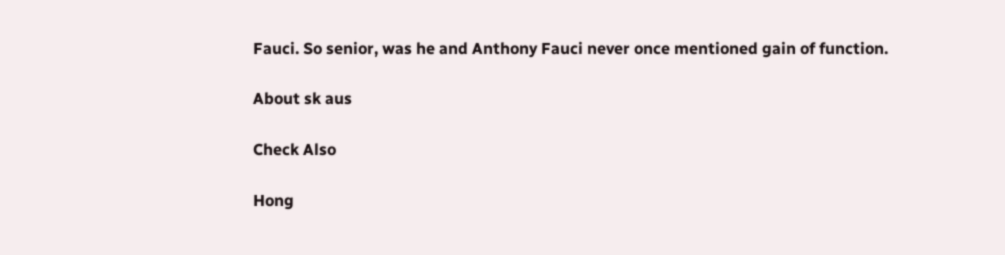Fauci. So senior, was he and Anthony Fauci never once mentioned gain of function.

About sk aus

Check Also

Hong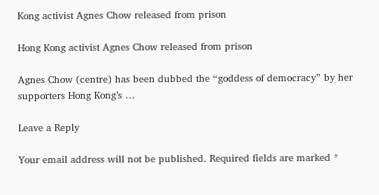Kong activist Agnes Chow released from prison

Hong Kong activist Agnes Chow released from prison

Agnes Chow (centre) has been dubbed the “goddess of democracy” by her supporters Hong Kong’s …

Leave a Reply

Your email address will not be published. Required fields are marked *